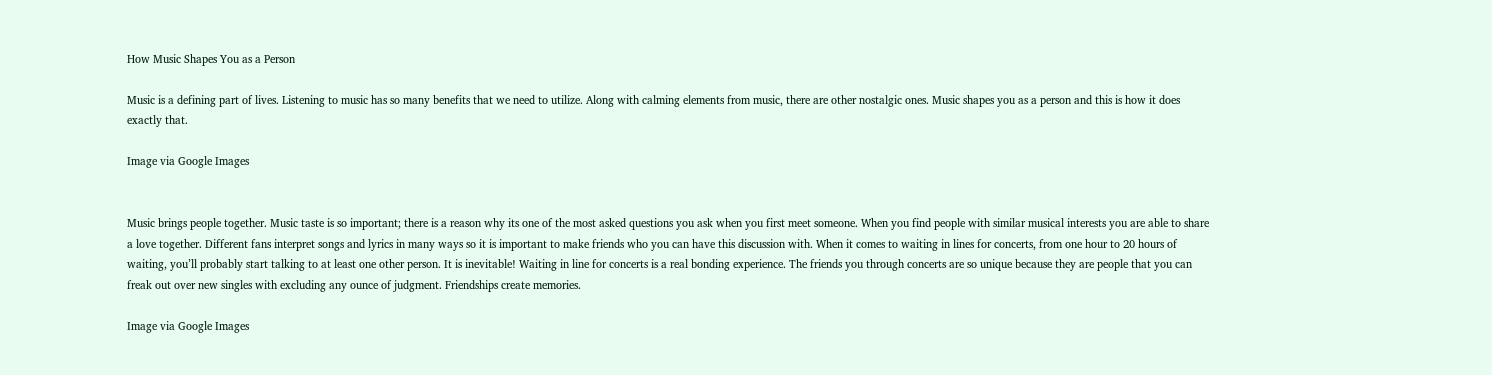How Music Shapes You as a Person

Music is a defining part of lives. Listening to music has so many benefits that we need to utilize. Along with calming elements from music, there are other nostalgic ones. Music shapes you as a person and this is how it does exactly that.

Image via Google Images


Music brings people together. Music taste is so important; there is a reason why its one of the most asked questions you ask when you first meet someone. When you find people with similar musical interests you are able to share a love together. Different fans interpret songs and lyrics in many ways so it is important to make friends who you can have this discussion with. When it comes to waiting in lines for concerts, from one hour to 20 hours of waiting, you’ll probably start talking to at least one other person. It is inevitable! Waiting in line for concerts is a real bonding experience. The friends you through concerts are so unique because they are people that you can freak out over new singles with excluding any ounce of judgment. Friendships create memories.

Image via Google Images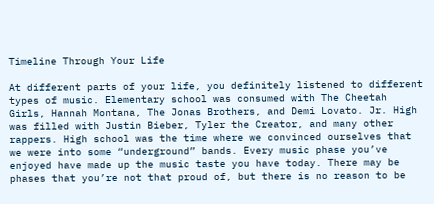Timeline Through Your Life

At different parts of your life, you definitely listened to different types of music. Elementary school was consumed with The Cheetah Girls, Hannah Montana, The Jonas Brothers, and Demi Lovato. Jr. High was filled with Justin Bieber, Tyler the Creator, and many other rappers. High school was the time where we convinced ourselves that we were into some “underground” bands. Every music phase you’ve enjoyed have made up the music taste you have today. There may be phases that you’re not that proud of, but there is no reason to be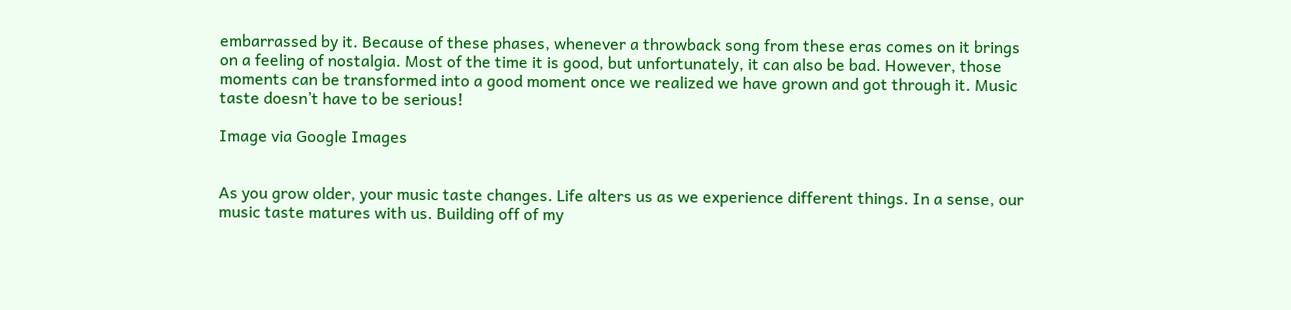embarrassed by it. Because of these phases, whenever a throwback song from these eras comes on it brings on a feeling of nostalgia. Most of the time it is good, but unfortunately, it can also be bad. However, those moments can be transformed into a good moment once we realized we have grown and got through it. Music taste doesn’t have to be serious!

Image via Google Images


As you grow older, your music taste changes. Life alters us as we experience different things. In a sense, our music taste matures with us. Building off of my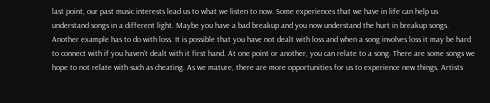last point, our past music interests lead us to what we listen to now. Some experiences that we have in life can help us understand songs in a different light. Maybe you have a bad breakup and you now understand the hurt in breakup songs. Another example has to do with loss. It is possible that you have not dealt with loss and when a song involves loss it may be hard to connect with if you haven’t dealt with it first hand. At one point or another, you can relate to a song. There are some songs we hope to not relate with such as cheating. As we mature, there are more opportunities for us to experience new things. Artists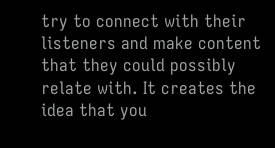try to connect with their listeners and make content that they could possibly relate with. It creates the idea that you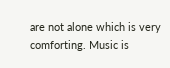are not alone which is very comforting. Music is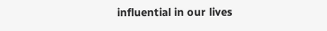influential in our lives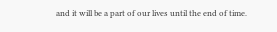and it will be a part of our lives until the end of time.